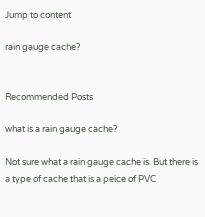Jump to content

rain gauge cache?


Recommended Posts

what is a rain gauge cache?

Not sure what a rain gauge cache is. But there is a type of cache that is a peice of PVC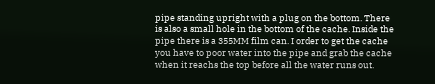pipe standing upright with a plug on the bottom. There is also a small hole in the bottom of the cache. Inside the pipe there is a 355MM film can. I order to get the cache you have to poor water into the pipe and grab the cache when it reachs the top before all the water runs out.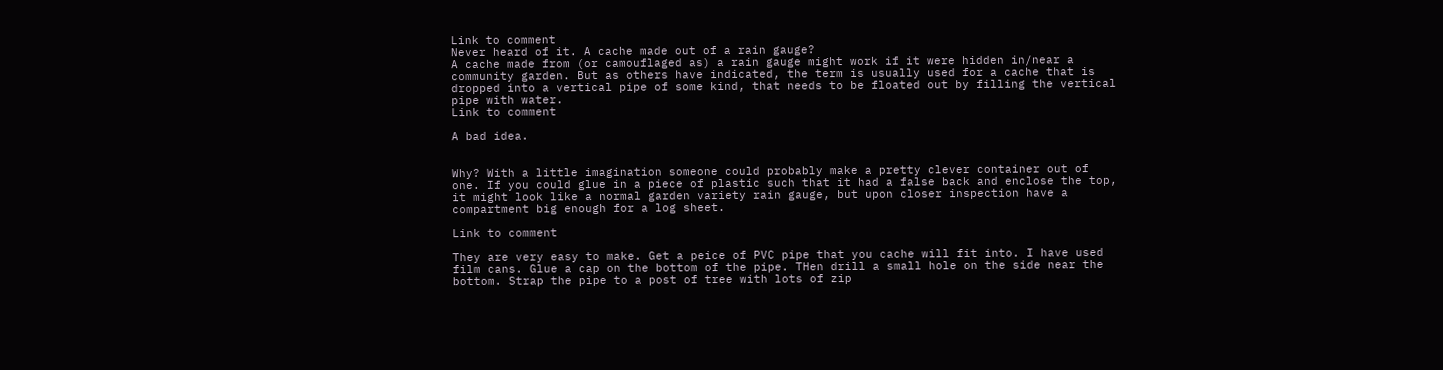Link to comment
Never heard of it. A cache made out of a rain gauge?
A cache made from (or camouflaged as) a rain gauge might work if it were hidden in/near a community garden. But as others have indicated, the term is usually used for a cache that is dropped into a vertical pipe of some kind, that needs to be floated out by filling the vertical pipe with water.
Link to comment

A bad idea.


Why? With a little imagination someone could probably make a pretty clever container out of one. If you could glue in a piece of plastic such that it had a false back and enclose the top, it might look like a normal garden variety rain gauge, but upon closer inspection have a compartment big enough for a log sheet.

Link to comment

They are very easy to make. Get a peice of PVC pipe that you cache will fit into. I have used film cans. Glue a cap on the bottom of the pipe. THen drill a small hole on the side near the bottom. Strap the pipe to a post of tree with lots of zip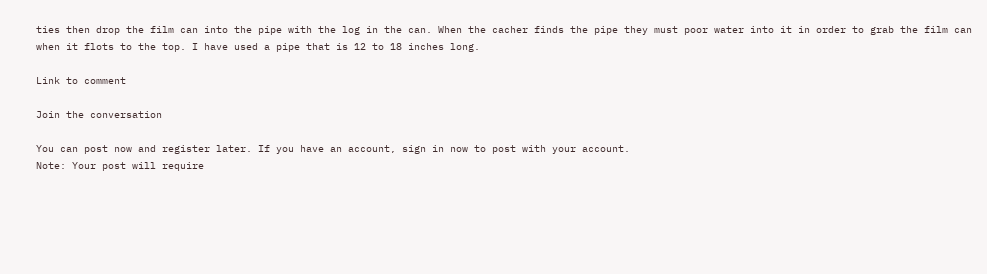ties then drop the film can into the pipe with the log in the can. When the cacher finds the pipe they must poor water into it in order to grab the film can when it flots to the top. I have used a pipe that is 12 to 18 inches long.

Link to comment

Join the conversation

You can post now and register later. If you have an account, sign in now to post with your account.
Note: Your post will require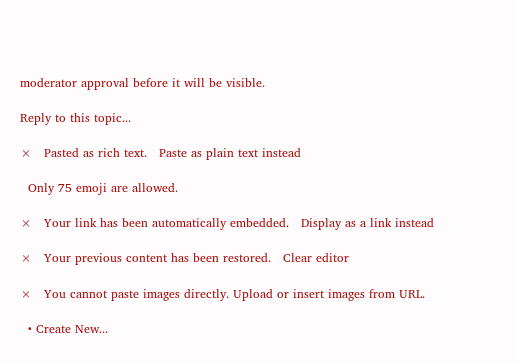moderator approval before it will be visible.

Reply to this topic...

×   Pasted as rich text.   Paste as plain text instead

  Only 75 emoji are allowed.

×   Your link has been automatically embedded.   Display as a link instead

×   Your previous content has been restored.   Clear editor

×   You cannot paste images directly. Upload or insert images from URL.

  • Create New...